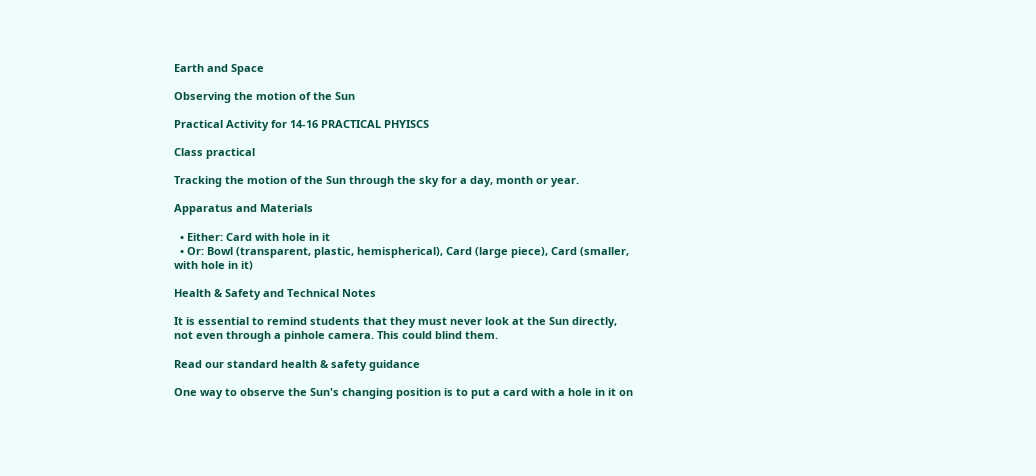Earth and Space

Observing the motion of the Sun

Practical Activity for 14-16 PRACTICAL PHYISCS

Class practical

Tracking the motion of the Sun through the sky for a day, month or year.

Apparatus and Materials

  • Either: Card with hole in it
  • Or: Bowl (transparent, plastic, hemispherical), Card (large piece), Card (smaller, with hole in it)

Health & Safety and Technical Notes

It is essential to remind students that they must never look at the Sun directly, not even through a pinhole camera. This could blind them.

Read our standard health & safety guidance

One way to observe the Sun's changing position is to put a card with a hole in it on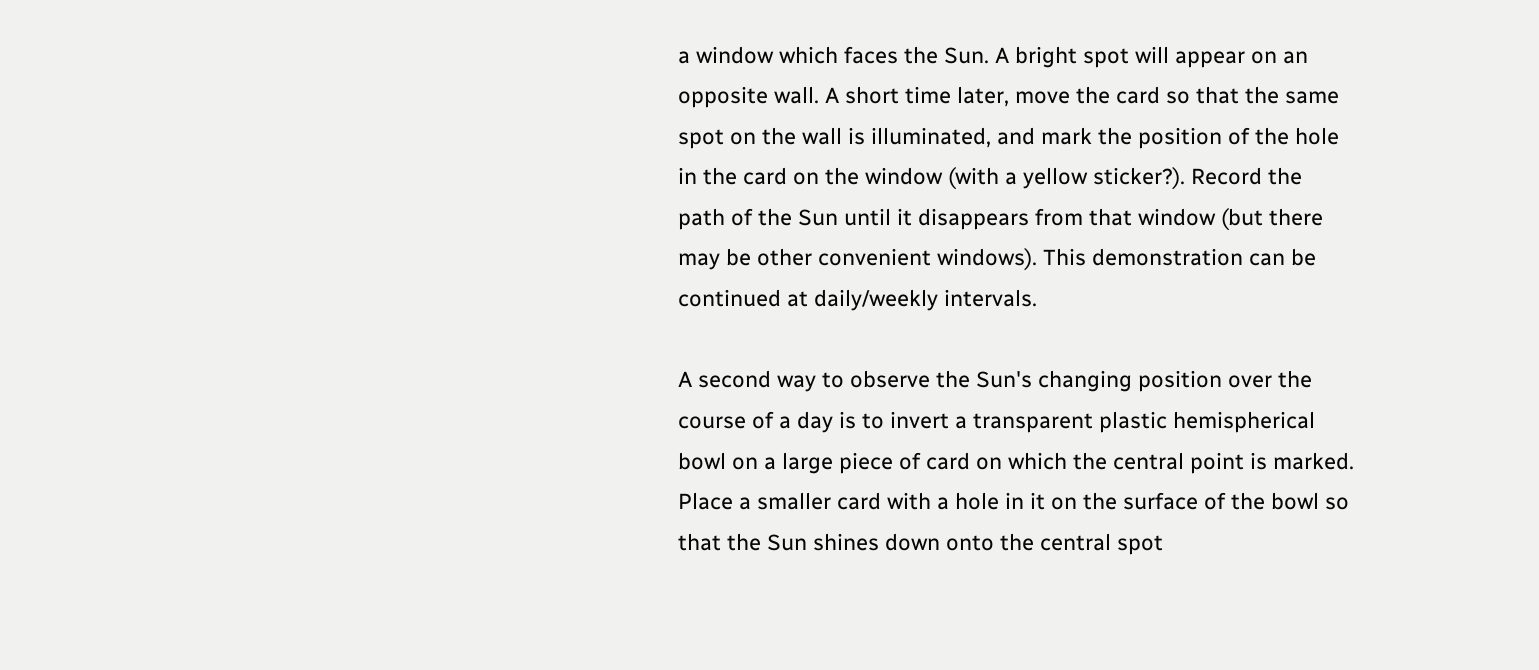a window which faces the Sun. A bright spot will appear on an opposite wall. A short time later, move the card so that the same spot on the wall is illuminated, and mark the position of the hole in the card on the window (with a yellow sticker?). Record the path of the Sun until it disappears from that window (but there may be other convenient windows). This demonstration can be continued at daily/weekly intervals.

A second way to observe the Sun's changing position over the course of a day is to invert a transparent plastic hemispherical bowl on a large piece of card on which the central point is marked. Place a smaller card with a hole in it on the surface of the bowl so that the Sun shines down onto the central spot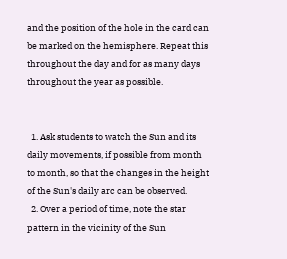and the position of the hole in the card can be marked on the hemisphere. Repeat this throughout the day and for as many days throughout the year as possible.


  1. Ask students to watch the Sun and its daily movements, if possible from month to month, so that the changes in the height of the Sun's daily arc can be observed.
  2. Over a period of time, note the star pattern in the vicinity of the Sun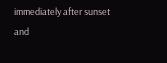immediately after sunset and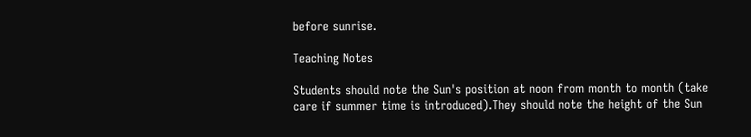before sunrise.

Teaching Notes

Students should note the Sun's position at noon from month to month (take care if summer time is introduced).They should note the height of the Sun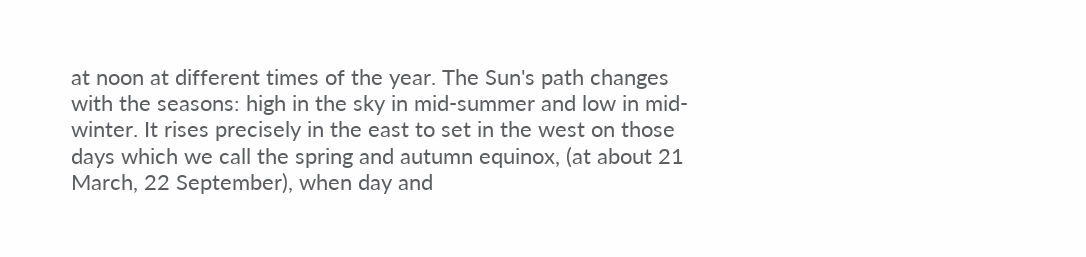at noon at different times of the year. The Sun's path changes with the seasons: high in the sky in mid-summer and low in mid-winter. It rises precisely in the east to set in the west on those days which we call the spring and autumn equinox, (at about 21 March, 22 September), when day and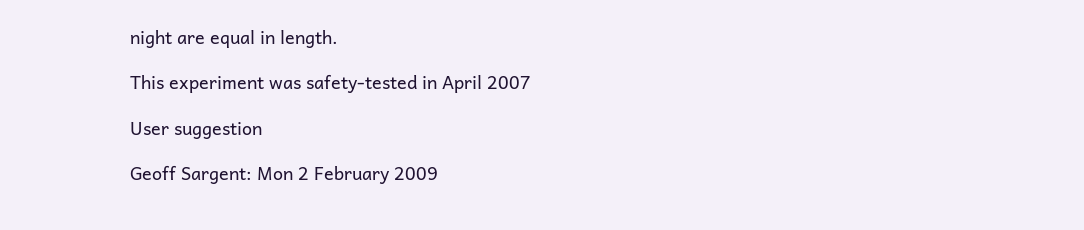night are equal in length.

This experiment was safety-tested in April 2007

User suggestion

Geoff Sargent: Mon 2 February 2009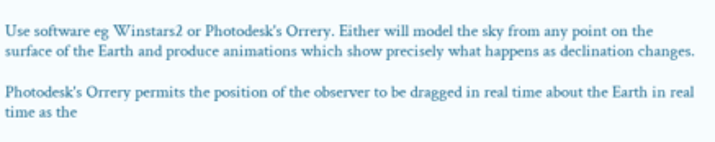Use software eg Winstars2 or Photodesk's Orrery. Either will model the sky from any point on the surface of the Earth and produce animations which show precisely what happens as declination changes.

Photodesk's Orrery permits the position of the observer to be dragged in real time about the Earth in real time as the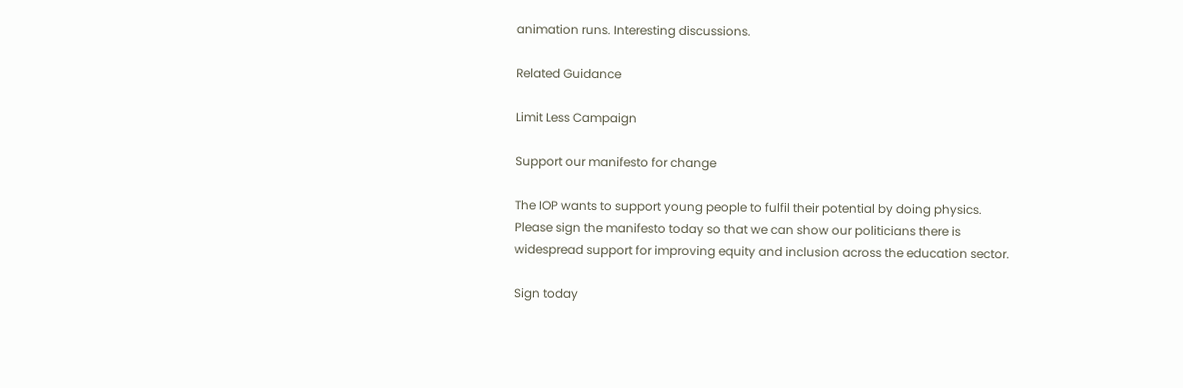animation runs. Interesting discussions.

Related Guidance

Limit Less Campaign

Support our manifesto for change

The IOP wants to support young people to fulfil their potential by doing physics. Please sign the manifesto today so that we can show our politicians there is widespread support for improving equity and inclusion across the education sector.

Sign today